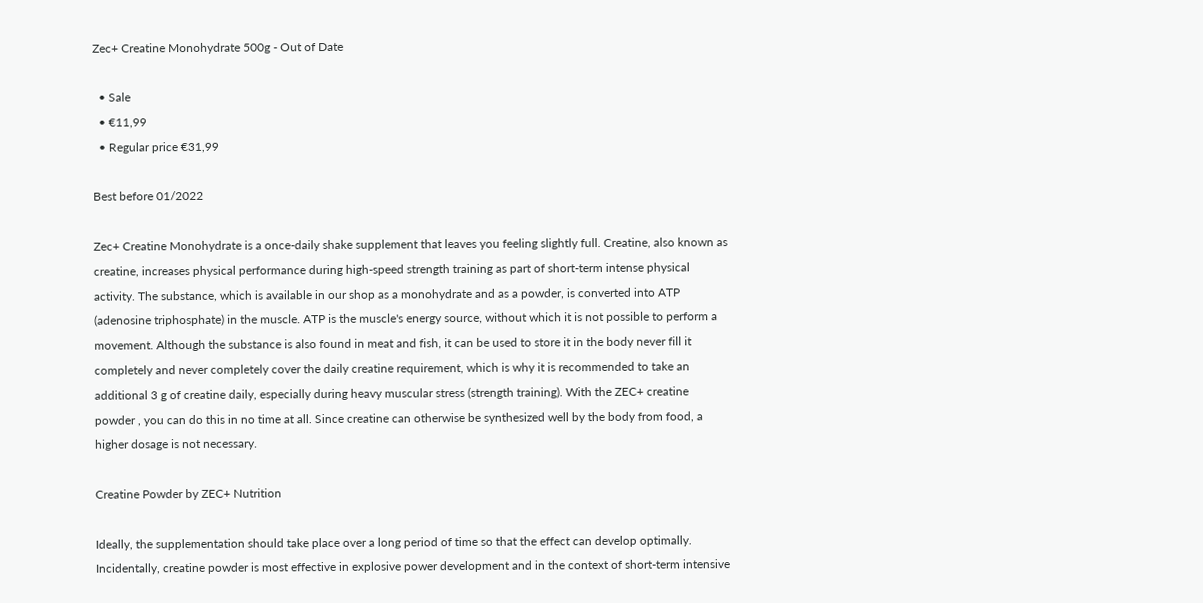Zec+ Creatine Monohydrate 500g - Out of Date

  • Sale
  • €11,99
  • Regular price €31,99

Best before 01/2022

Zec+ Creatine Monohydrate is a once-daily shake supplement that leaves you feeling slightly full. Creatine, also known as creatine, increases physical performance during high-speed strength training as part of short-term intense physical activity. The substance, which is available in our shop as a monohydrate and as a powder, is converted into ATP (adenosine triphosphate) in the muscle. ATP is the muscle's energy source, without which it is not possible to perform a movement. Although the substance is also found in meat and fish, it can be used to store it in the body never fill it completely and never completely cover the daily creatine requirement, which is why it is recommended to take an additional 3 g of creatine daily, especially during heavy muscular stress (strength training). With the ZEC+ creatine powder , you can do this in no time at all. Since creatine can otherwise be synthesized well by the body from food, a higher dosage is not necessary.

Creatine Powder by ZEC+ Nutrition

Ideally, the supplementation should take place over a long period of time so that the effect can develop optimally. Incidentally, creatine powder is most effective in explosive power development and in the context of short-term intensive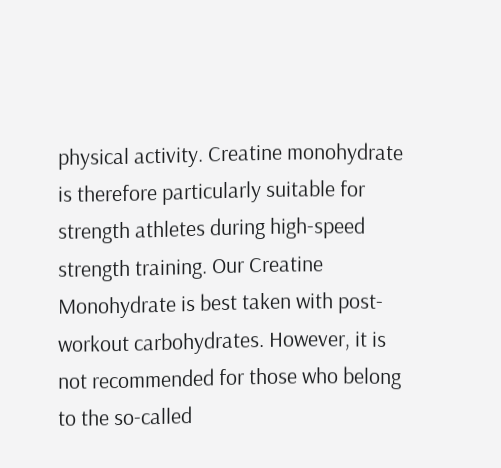physical activity. Creatine monohydrate is therefore particularly suitable for strength athletes during high-speed strength training. Our Creatine Monohydrate is best taken with post-workout carbohydrates. However, it is not recommended for those who belong to the so-called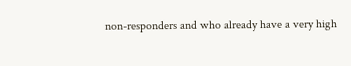non-responders and who already have a very high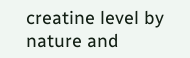creatine level by nature and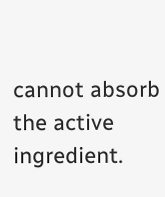cannot absorb the active ingredient.